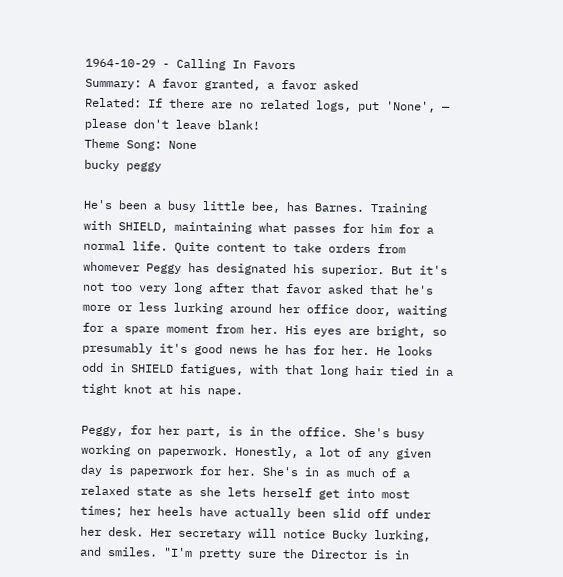1964-10-29 - Calling In Favors
Summary: A favor granted, a favor asked
Related: If there are no related logs, put 'None', — please don't leave blank!
Theme Song: None
bucky peggy

He's been a busy little bee, has Barnes. Training with SHIELD, maintaining what passes for him for a normal life. Quite content to take orders from whomever Peggy has designated his superior. But it's not too very long after that favor asked that he's more or less lurking around her office door, waiting for a spare moment from her. His eyes are bright, so presumably it's good news he has for her. He looks odd in SHIELD fatigues, with that long hair tied in a tight knot at his nape.

Peggy, for her part, is in the office. She's busy working on paperwork. Honestly, a lot of any given day is paperwork for her. She's in as much of a relaxed state as she lets herself get into most times; her heels have actually been slid off under her desk. Her secretary will notice Bucky lurking, and smiles. "I'm pretty sure the Director is in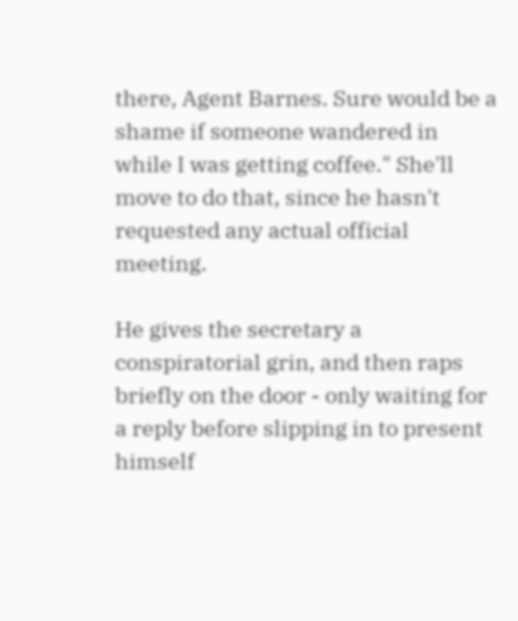there, Agent Barnes. Sure would be a shame if someone wandered in while I was getting coffee." She'll move to do that, since he hasn't requested any actual official meeting.

He gives the secretary a conspiratorial grin, and then raps briefly on the door - only waiting for a reply before slipping in to present himself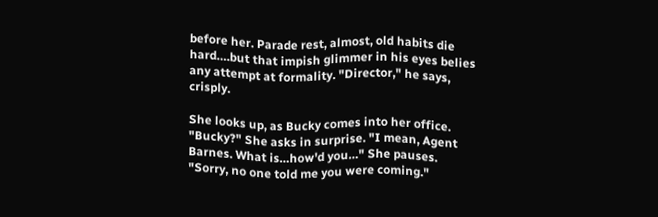before her. Parade rest, almost, old habits die hard….but that impish glimmer in his eyes belies any attempt at formality. "Director," he says, crisply.

She looks up, as Bucky comes into her office. "Bucky?" She asks in surprise. "I mean, Agent Barnes. What is…how'd you…" She pauses. "Sorry, no one told me you were coming."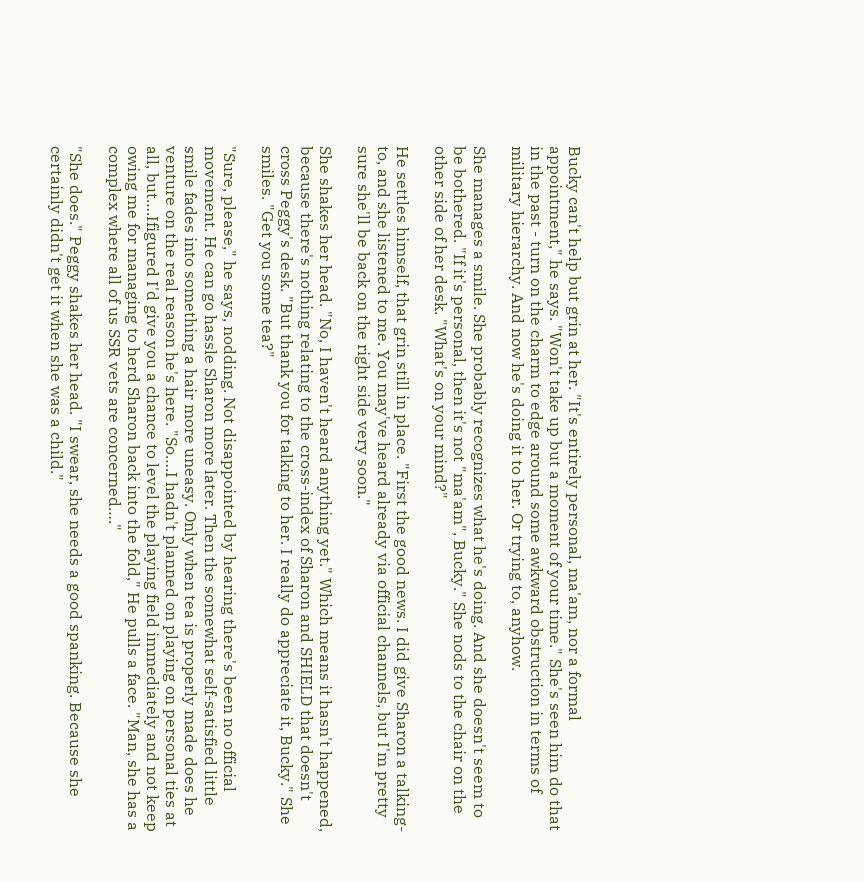Bucky can't help but grin at her. "It's entirely personal, ma'am, nor a formal appointment," he says. "Won't take up but a moment of your time." She's seen him do that in the past - turn on the charm to edge around some awkward obstruction in terms of military hierarchy. And now he's doing it to her. Or trying to, anyhow.

She manages a smile. She probably recognizes what he's doing. And she doesn't seem to be bothered. "If it's personal, then it's not "ma'am", Bucky." She nods to the chair on the other side of her desk. "What's on your mind?"

He settles himself, that grin still in place. "First the good news. I did give Sharon a talking-to, and she listened to me. You may've heard already via official channels, but I'm pretty sure she'll be back on the right side very soon."

She shakes her head. "No, I haven't heard anything yet." Which means it hasn't happened, because there's nothing relating to the cross-index of Sharon and SHIELD that doesn't cross Peggy's desk. "But thank you for talking to her. I really do appreciate it, Bucky." She smiles. "Get you some tea?"

"Sure, please," he says, nodding. Not disappointed by hearing there's been no official movement. He can go hassle Sharon more later. Then the somewhat self-satisfied little smile fades into something a hair more uneasy. Only when tea is properly made does he venture on the real reason he's here. "So….I hadn't planned on playing on personal ties at all, but….Ifigured I'd give you a chance to level the playing field immediately and not keep owing me for managing to herd Sharon back into the fold," He pulls a face. "Man, she has a complex where all of us SSR vets are concerned…."

"She does." Peggy shakes her head. "I swear, she needs a good spanking. Because she certainly didn't get it when she was a child."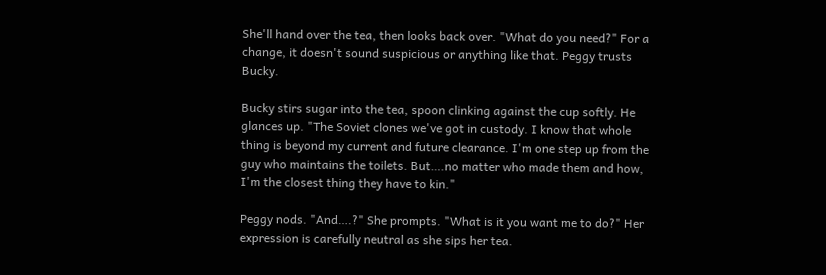She'll hand over the tea, then looks back over. "What do you need?" For a change, it doesn't sound suspicious or anything like that. Peggy trusts Bucky.

Bucky stirs sugar into the tea, spoon clinking against the cup softly. He glances up. "The Soviet clones we've got in custody. I know that whole thing is beyond my current and future clearance. I'm one step up from the guy who maintains the toilets. But….no matter who made them and how, I'm the closest thing they have to kin."

Peggy nods. "And….?" She prompts. "What is it you want me to do?" Her expression is carefully neutral as she sips her tea.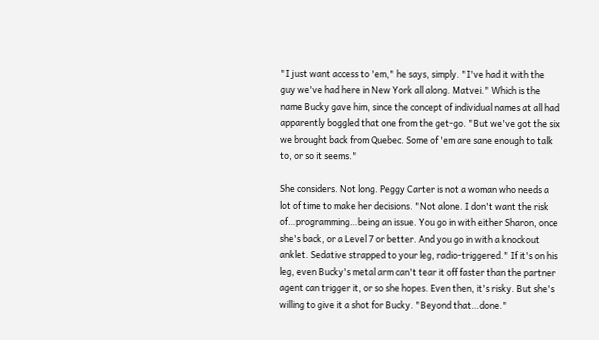"I just want access to 'em," he says, simply. "I've had it with the guy we've had here in New York all along. Matvei." Which is the name Bucky gave him, since the concept of individual names at all had apparently boggled that one from the get-go. "But we've got the six we brought back from Quebec. Some of 'em are sane enough to talk to, or so it seems."

She considers. Not long. Peggy Carter is not a woman who needs a lot of time to make her decisions. "Not alone. I don't want the risk of…programming…being an issue. You go in with either Sharon, once she's back, or a Level 7 or better. And you go in with a knockout anklet. Sedative strapped to your leg, radio-triggered." If it's on his leg, even Bucky's metal arm can't tear it off faster than the partner agent can trigger it, or so she hopes. Even then, it's risky. But she's willing to give it a shot for Bucky. "Beyond that…done."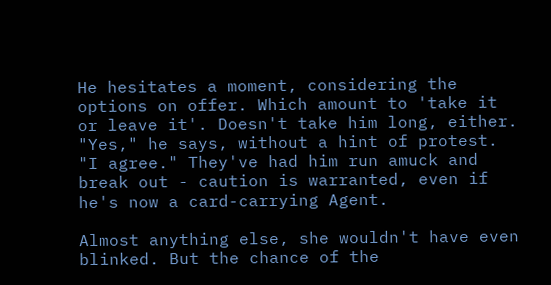He hesitates a moment, considering the options on offer. Which amount to 'take it or leave it'. Doesn't take him long, either. "Yes," he says, without a hint of protest. "I agree." They've had him run amuck and break out - caution is warranted, even if he's now a card-carrying Agent.

Almost anything else, she wouldn't have even blinked. But the chance of the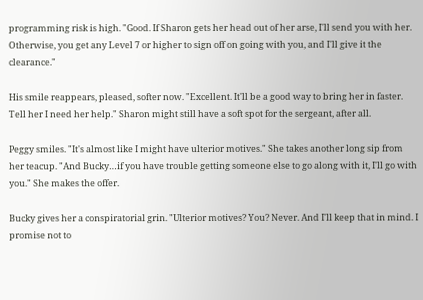programming risk is high. "Good. If Sharon gets her head out of her arse, I'll send you with her. Otherwise, you get any Level 7 or higher to sign off on going with you, and I'll give it the clearance."

His smile reappears, pleased, softer now. "Excellent. It'll be a good way to bring her in faster. Tell her I need her help." Sharon might still have a soft spot for the sergeant, after all.

Peggy smiles. "It's almost like I might have ulterior motives." She takes another long sip from her teacup. "And Bucky…if you have trouble getting someone else to go along with it, I'll go with you." She makes the offer.

Bucky gives her a conspiratorial grin. "Ulterior motives? You? Never. And I'll keep that in mind. I promise not to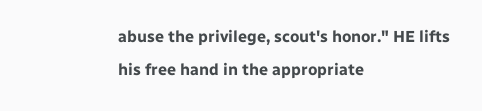abuse the privilege, scout's honor." HE lifts his free hand in the appropriate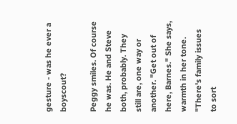gesture - was he ever a boyscout?

Peggy smiles. Of course he was. He and Steve both, probably. They still are, one way or another. "Get out of here, Barnes." She says, warmth in her tone. "There's family issues to sort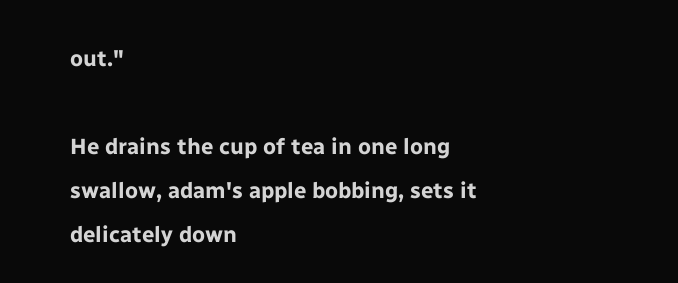out."

He drains the cup of tea in one long swallow, adam's apple bobbing, sets it delicately down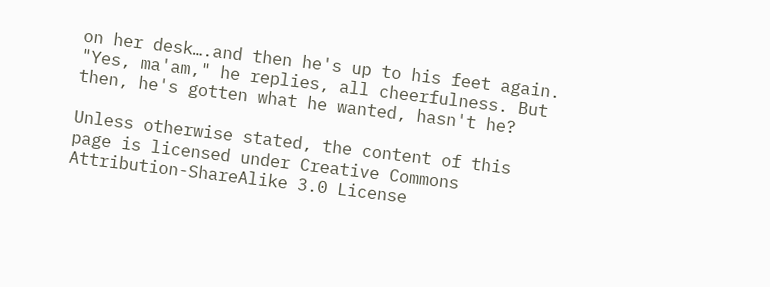on her desk….and then he's up to his feet again. "Yes, ma'am," he replies, all cheerfulness. But then, he's gotten what he wanted, hasn't he?

Unless otherwise stated, the content of this page is licensed under Creative Commons Attribution-ShareAlike 3.0 License